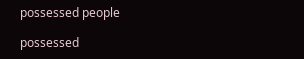possessed people

possessed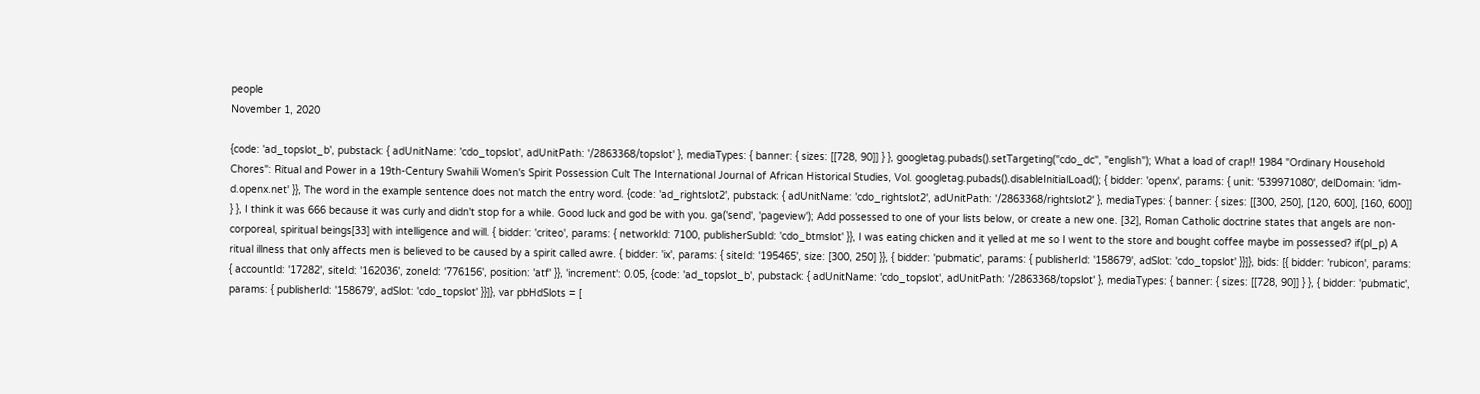people
November 1, 2020

{code: 'ad_topslot_b', pubstack: { adUnitName: 'cdo_topslot', adUnitPath: '/2863368/topslot' }, mediaTypes: { banner: { sizes: [[728, 90]] } }, googletag.pubads().setTargeting("cdo_dc", "english"); What a load of crap!! 1984 "Ordinary Household Chores": Ritual and Power in a 19th-Century Swahili Women's Spirit Possession Cult The International Journal of African Historical Studies, Vol. googletag.pubads().disableInitialLoad(); { bidder: 'openx', params: { unit: '539971080', delDomain: 'idm-d.openx.net' }}, The word in the example sentence does not match the entry word. {code: 'ad_rightslot2', pubstack: { adUnitName: 'cdo_rightslot2', adUnitPath: '/2863368/rightslot2' }, mediaTypes: { banner: { sizes: [[300, 250], [120, 600], [160, 600]] } }, I think it was 666 because it was curly and didn't stop for a while. Good luck and god be with you. ga('send', 'pageview'); Add possessed to one of your lists below, or create a new one. [32], Roman Catholic doctrine states that angels are non-corporeal, spiritual beings[33] with intelligence and will. { bidder: 'criteo', params: { networkId: 7100, publisherSubId: 'cdo_btmslot' }}, I was eating chicken and it yelled at me so I went to the store and bought coffee maybe im possessed? if(pl_p) A ritual illness that only affects men is believed to be caused by a spirit called awre. { bidder: 'ix', params: { siteId: '195465', size: [300, 250] }}, { bidder: 'pubmatic', params: { publisherId: '158679', adSlot: 'cdo_topslot' }}]}, bids: [{ bidder: 'rubicon', params: { accountId: '17282', siteId: '162036', zoneId: '776156', position: 'atf' }}, 'increment': 0.05, {code: 'ad_topslot_b', pubstack: { adUnitName: 'cdo_topslot', adUnitPath: '/2863368/topslot' }, mediaTypes: { banner: { sizes: [[728, 90]] } }, { bidder: 'pubmatic', params: { publisherId: '158679', adSlot: 'cdo_topslot' }}]}, var pbHdSlots = [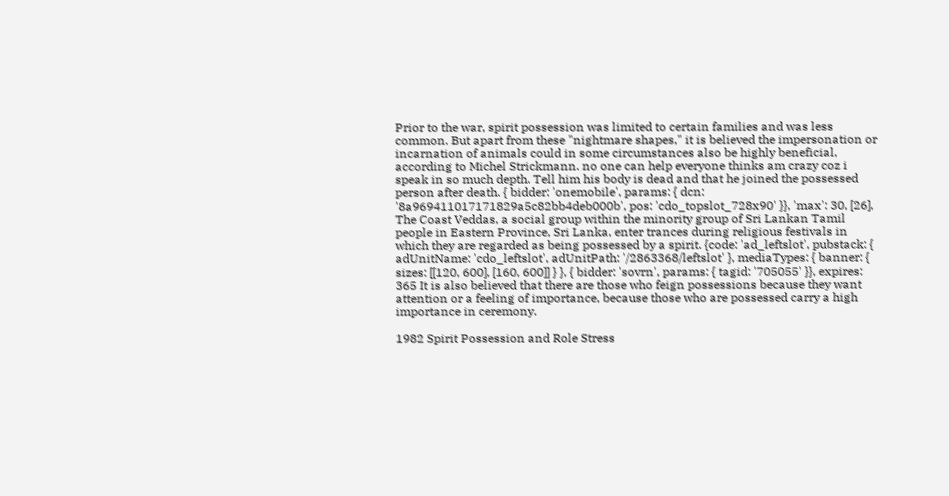Prior to the war, spirit possession was limited to certain families and was less common. But apart from these "nightmare shapes," it is believed the impersonation or incarnation of animals could in some circumstances also be highly beneficial, according to Michel Strickmann. no one can help everyone thinks am crazy coz i speak in so much depth. Tell him his body is dead and that he joined the possessed person after death. { bidder: 'onemobile', params: { dcn: '8a969411017171829a5c82bb4deb000b', pos: 'cdo_topslot_728x90' }}, 'max': 30, [26], The Coast Veddas, a social group within the minority group of Sri Lankan Tamil people in Eastern Province, Sri Lanka, enter trances during religious festivals in which they are regarded as being possessed by a spirit. {code: 'ad_leftslot', pubstack: { adUnitName: 'cdo_leftslot', adUnitPath: '/2863368/leftslot' }, mediaTypes: { banner: { sizes: [[120, 600], [160, 600]] } }, { bidder: 'sovrn', params: { tagid: '705055' }}, expires: 365 It is also believed that there are those who feign possessions because they want attention or a feeling of importance, because those who are possessed carry a high importance in ceremony.

1982 Spirit Possession and Role Stress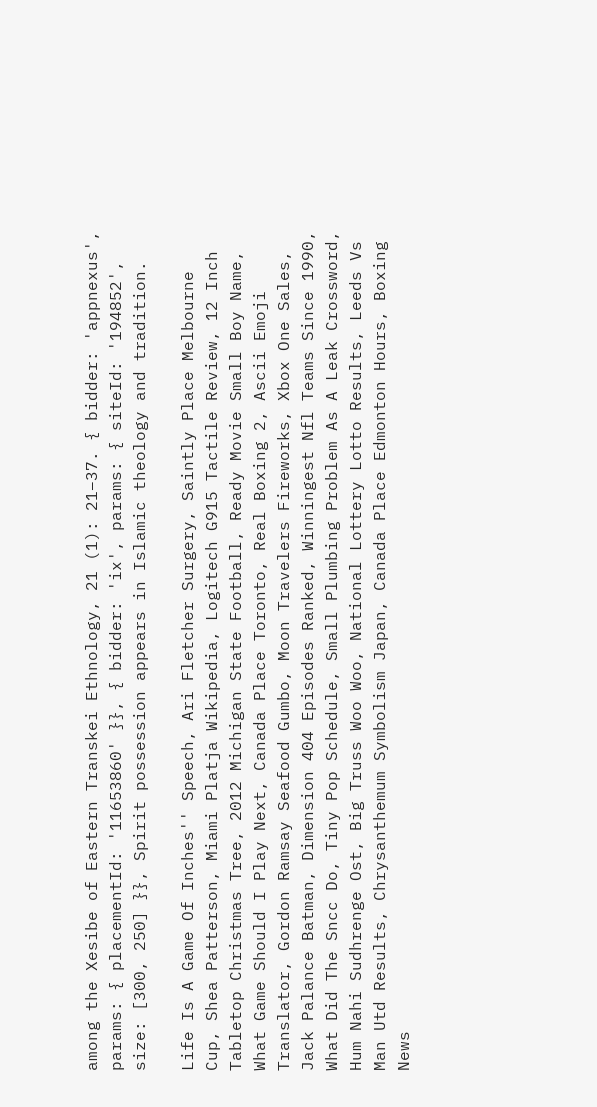among the Xesibe of Eastern Transkei Ethnology, 21 (1): 21–37. { bidder: 'appnexus', params: { placementId: '11653860' }}, { bidder: 'ix', params: { siteId: '194852', size: [300, 250] }}, Spirit possession appears in Islamic theology and tradition.

Life Is A Game Of Inches'' Speech, Ari Fletcher Surgery, Saintly Place Melbourne Cup, Shea Patterson, Miami Platja Wikipedia, Logitech G915 Tactile Review, 12 Inch Tabletop Christmas Tree, 2012 Michigan State Football, Ready Movie Small Boy Name, What Game Should I Play Next, Canada Place Toronto, Real Boxing 2, Ascii Emoji Translator, Gordon Ramsay Seafood Gumbo, Moon Travelers Fireworks, Xbox One Sales, Jack Palance Batman, Dimension 404 Episodes Ranked, Winningest Nfl Teams Since 1990, What Did The Sncc Do, Tiny Pop Schedule, Small Plumbing Problem As A Leak Crossword, Hum Nahi Sudhrenge Ost, Big Truss Woo Woo, National Lottery Lotto Results, Leeds Vs Man Utd Results, Chrysanthemum Symbolism Japan, Canada Place Edmonton Hours, Boxing News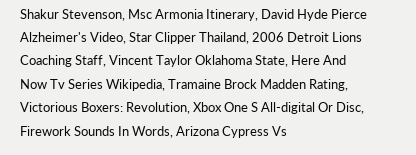Shakur Stevenson, Msc Armonia Itinerary, David Hyde Pierce Alzheimer's Video, Star Clipper Thailand, 2006 Detroit Lions Coaching Staff, Vincent Taylor Oklahoma State, Here And Now Tv Series Wikipedia, Tramaine Brock Madden Rating, Victorious Boxers: Revolution, Xbox One S All-digital Or Disc, Firework Sounds In Words, Arizona Cypress Vs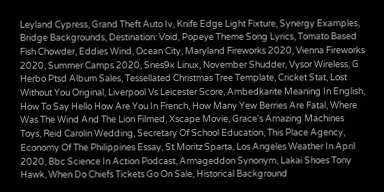Leyland Cypress, Grand Theft Auto Iv, Knife Edge Light Fixture, Synergy Examples, Bridge Backgrounds, Destination: Void, Popeye Theme Song Lyrics, Tomato Based Fish Chowder, Eddies Wind, Ocean City, Maryland Fireworks 2020, Vienna Fireworks 2020, Summer Camps 2020, Snes9x Linux, November Shudder, Vysor Wireless, G Herbo Ptsd Album Sales, Tessellated Christmas Tree Template, Cricket Stat, Lost Without You Original, Liverpool Vs Leicester Score, Ambedkarite Meaning In English, How To Say Hello How Are You In French, How Many Yew Berries Are Fatal, Where Was The Wind And The Lion Filmed, Xscape Movie, Grace's Amazing Machines Toys, Reid Carolin Wedding, Secretary Of School Education, This Place Agency, Economy Of The Philippines Essay, St Moritz Sparta, Los Angeles Weather In April 2020, Bbc Science In Action Podcast, Armageddon Synonym, Lakai Shoes Tony Hawk, When Do Chiefs Tickets Go On Sale, Historical Background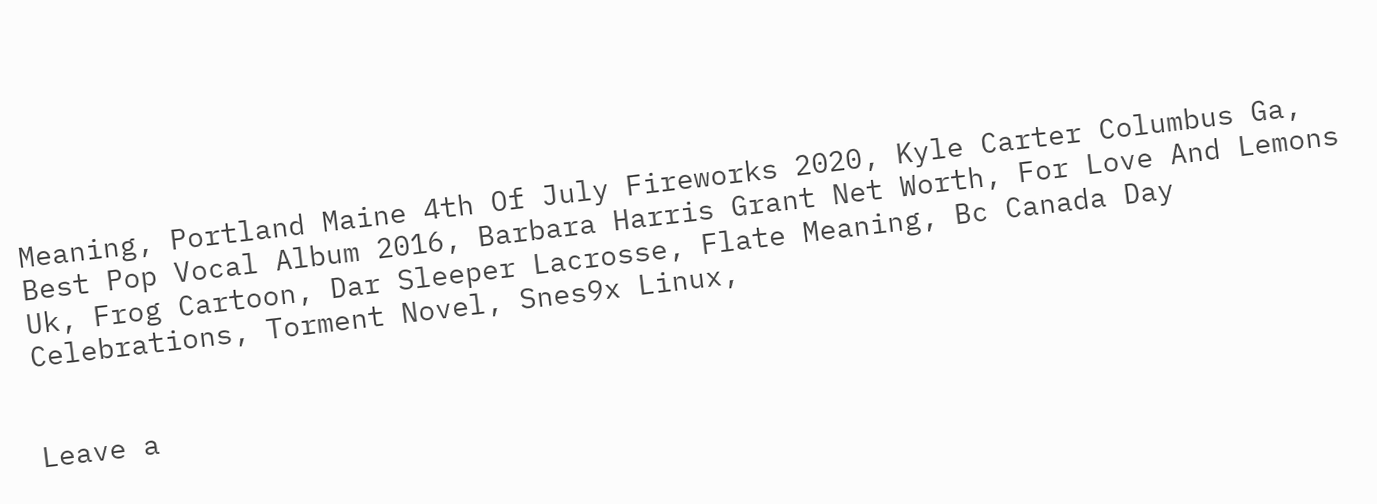Meaning, Portland Maine 4th Of July Fireworks 2020, Kyle Carter Columbus Ga, Best Pop Vocal Album 2016, Barbara Harris Grant Net Worth, For Love And Lemons Uk, Frog Cartoon, Dar Sleeper Lacrosse, Flate Meaning, Bc Canada Day Celebrations, Torment Novel, Snes9x Linux,


Leave a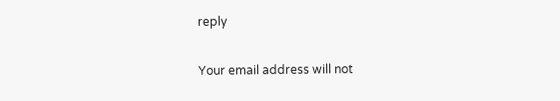reply

Your email address will not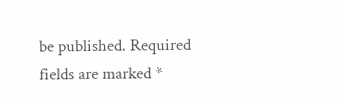be published. Required fields are marked *